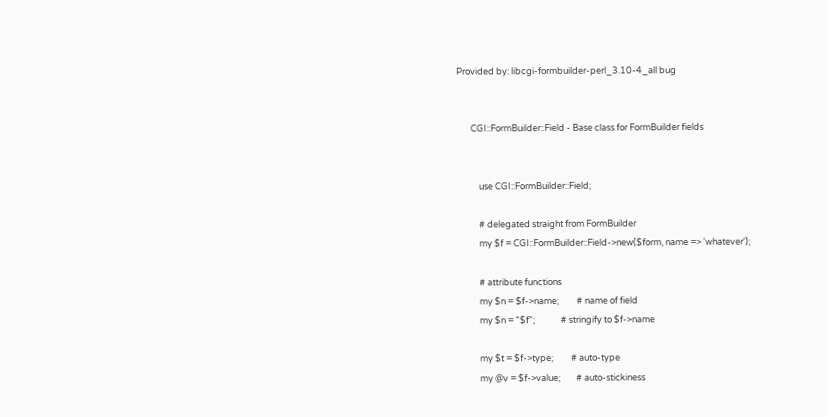Provided by: libcgi-formbuilder-perl_3.10-4_all bug


       CGI::FormBuilder::Field - Base class for FormBuilder fields


           use CGI::FormBuilder::Field;

           # delegated straight from FormBuilder
           my $f = CGI::FormBuilder::Field->new($form, name => 'whatever');

           # attribute functions
           my $n = $f->name;         # name of field
           my $n = "$f";             # stringify to $f->name

           my $t = $f->type;         # auto-type
           my @v = $f->value;        # auto-stickiness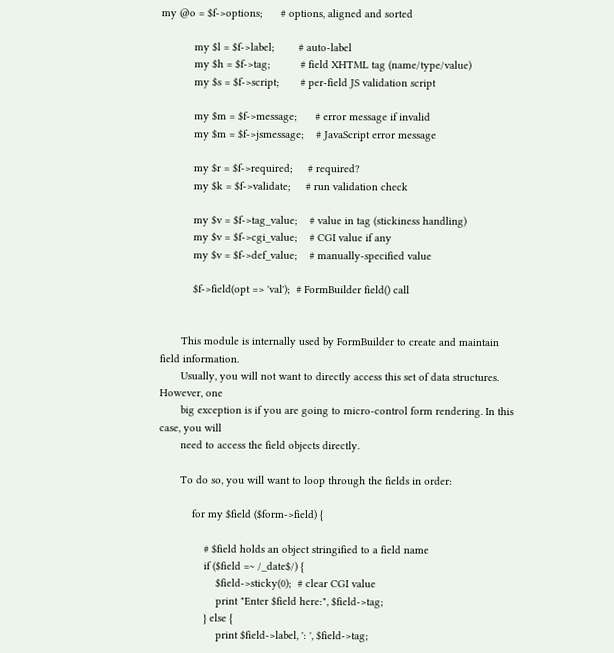my @o = $f->options;      # options, aligned and sorted

           my $l = $f->label;        # auto-label
           my $h = $f->tag;          # field XHTML tag (name/type/value)
           my $s = $f->script;       # per-field JS validation script

           my $m = $f->message;      # error message if invalid
           my $m = $f->jsmessage;    # JavaScript error message

           my $r = $f->required;     # required?
           my $k = $f->validate;     # run validation check

           my $v = $f->tag_value;    # value in tag (stickiness handling)
           my $v = $f->cgi_value;    # CGI value if any
           my $v = $f->def_value;    # manually-specified value

           $f->field(opt => 'val');  # FormBuilder field() call


       This module is internally used by FormBuilder to create and maintain field information.
       Usually, you will not want to directly access this set of data structures. However, one
       big exception is if you are going to micro-control form rendering. In this case, you will
       need to access the field objects directly.

       To do so, you will want to loop through the fields in order:

           for my $field ($form->field) {

               # $field holds an object stringified to a field name
               if ($field =~ /_date$/) {
                   $field->sticky(0);  # clear CGI value
                   print "Enter $field here:", $field->tag;
               } else {
                   print $field->label, ': ', $field->tag;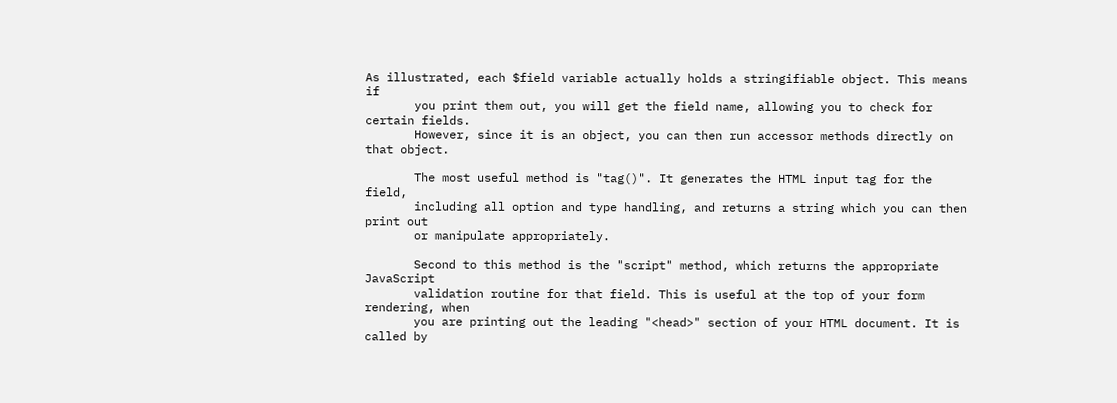As illustrated, each $field variable actually holds a stringifiable object. This means if
       you print them out, you will get the field name, allowing you to check for certain fields.
       However, since it is an object, you can then run accessor methods directly on that object.

       The most useful method is "tag()". It generates the HTML input tag for the field,
       including all option and type handling, and returns a string which you can then print out
       or manipulate appropriately.

       Second to this method is the "script" method, which returns the appropriate JavaScript
       validation routine for that field. This is useful at the top of your form rendering, when
       you are printing out the leading "<head>" section of your HTML document. It is called by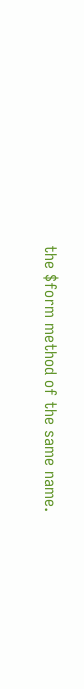the $form method of the same name.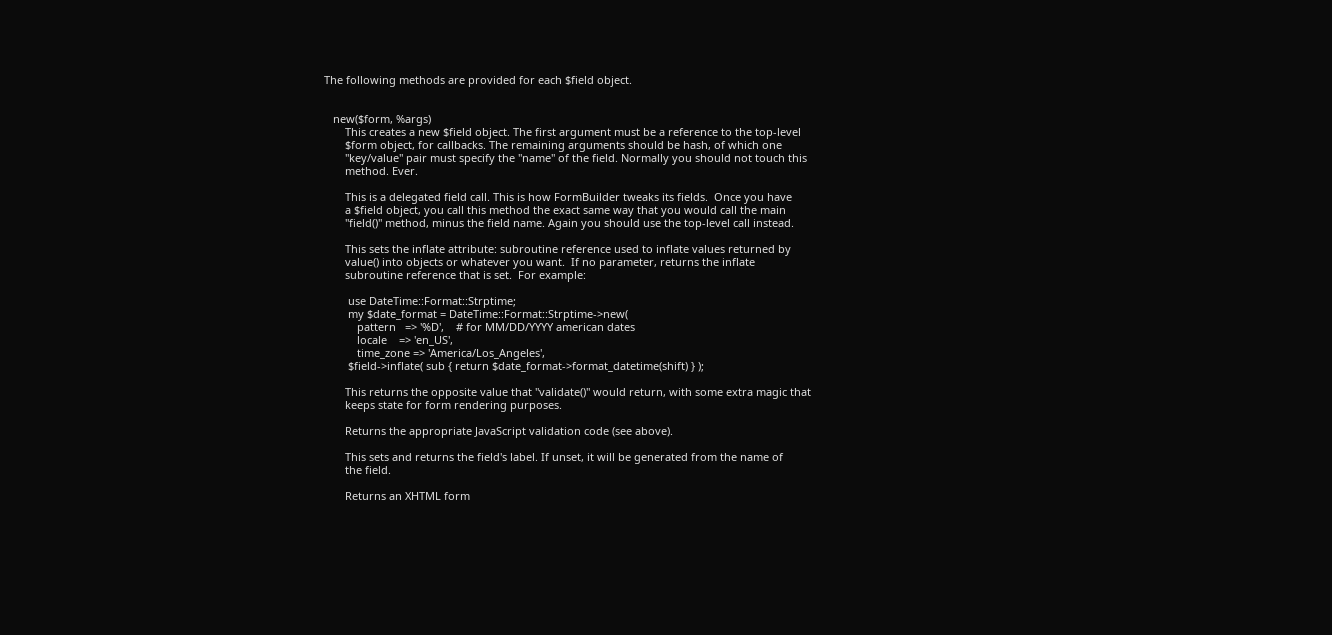The following methods are provided for each $field object.


   new($form, %args)
       This creates a new $field object. The first argument must be a reference to the top-level
       $form object, for callbacks. The remaining arguments should be hash, of which one
       "key/value" pair must specify the "name" of the field. Normally you should not touch this
       method. Ever.

       This is a delegated field call. This is how FormBuilder tweaks its fields.  Once you have
       a $field object, you call this method the exact same way that you would call the main
       "field()" method, minus the field name. Again you should use the top-level call instead.

       This sets the inflate attribute: subroutine reference used to inflate values returned by
       value() into objects or whatever you want.  If no parameter, returns the inflate
       subroutine reference that is set.  For example:

        use DateTime::Format::Strptime;
        my $date_format = DateTime::Format::Strptime->new(
           pattern   => '%D',    # for MM/DD/YYYY american dates
           locale    => 'en_US',
           time_zone => 'America/Los_Angeles',
        $field->inflate( sub { return $date_format->format_datetime(shift) } );

       This returns the opposite value that "validate()" would return, with some extra magic that
       keeps state for form rendering purposes.

       Returns the appropriate JavaScript validation code (see above).

       This sets and returns the field's label. If unset, it will be generated from the name of
       the field.

       Returns an XHTML form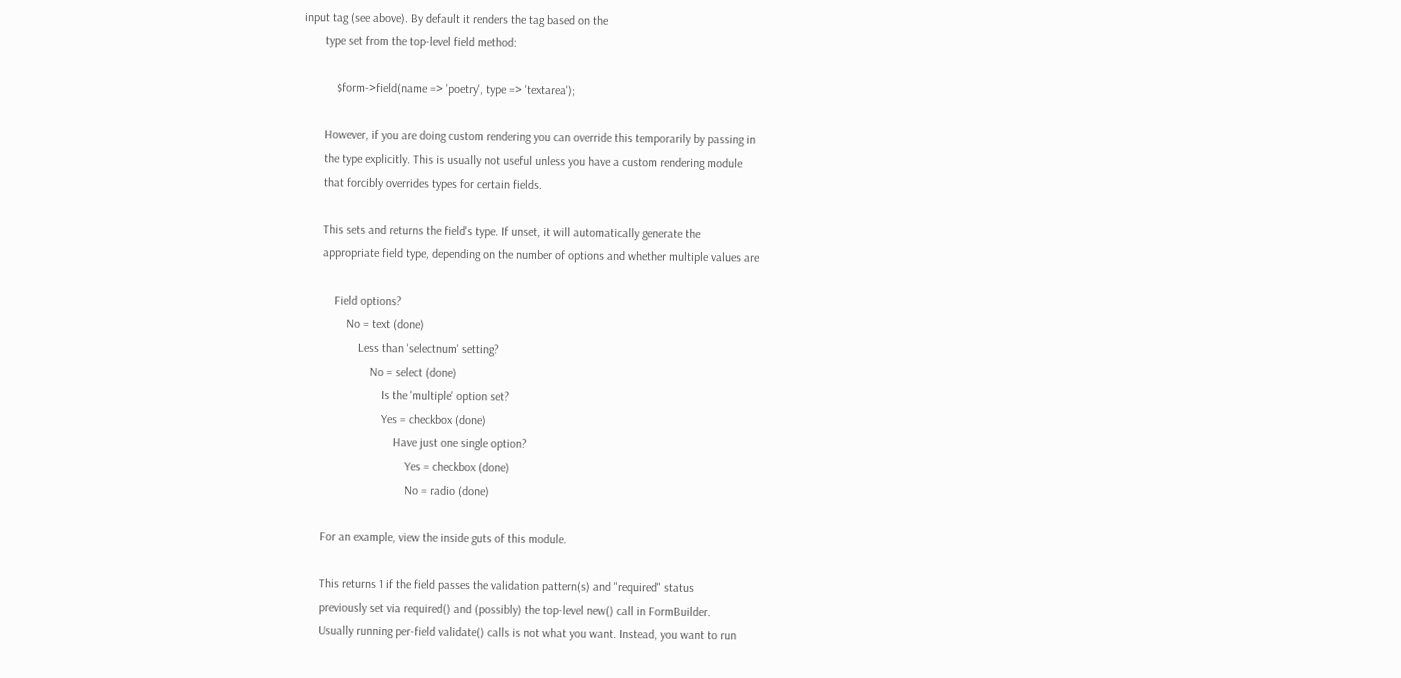input tag (see above). By default it renders the tag based on the
       type set from the top-level field method:

           $form->field(name => 'poetry', type => 'textarea');

       However, if you are doing custom rendering you can override this temporarily by passing in
       the type explicitly. This is usually not useful unless you have a custom rendering module
       that forcibly overrides types for certain fields.

       This sets and returns the field's type. If unset, it will automatically generate the
       appropriate field type, depending on the number of options and whether multiple values are

           Field options?
               No = text (done)
                   Less than 'selectnum' setting?
                       No = select (done)
                           Is the 'multiple' option set?
                           Yes = checkbox (done)
                               Have just one single option?
                                   Yes = checkbox (done)
                                   No = radio (done)

       For an example, view the inside guts of this module.

       This returns 1 if the field passes the validation pattern(s) and "required" status
       previously set via required() and (possibly) the top-level new() call in FormBuilder.
       Usually running per-field validate() calls is not what you want. Instead, you want to run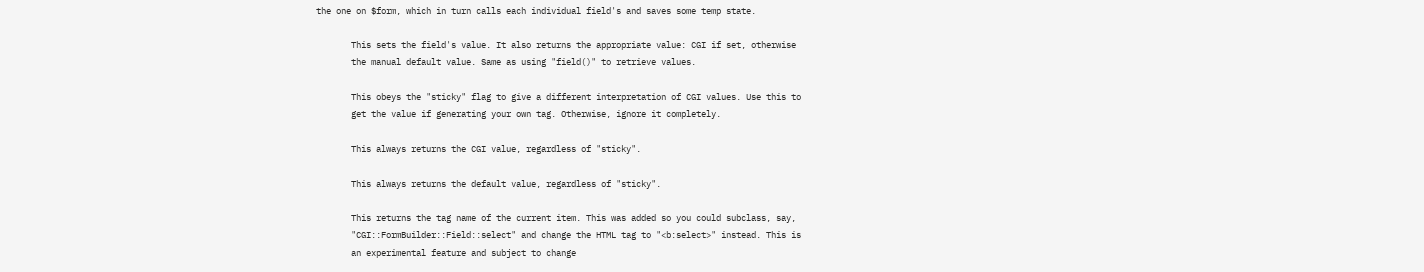the one on $form, which in turn calls each individual field's and saves some temp state.

       This sets the field's value. It also returns the appropriate value: CGI if set, otherwise
       the manual default value. Same as using "field()" to retrieve values.

       This obeys the "sticky" flag to give a different interpretation of CGI values. Use this to
       get the value if generating your own tag. Otherwise, ignore it completely.

       This always returns the CGI value, regardless of "sticky".

       This always returns the default value, regardless of "sticky".

       This returns the tag name of the current item. This was added so you could subclass, say,
       "CGI::FormBuilder::Field::select" and change the HTML tag to "<b:select>" instead. This is
       an experimental feature and subject to change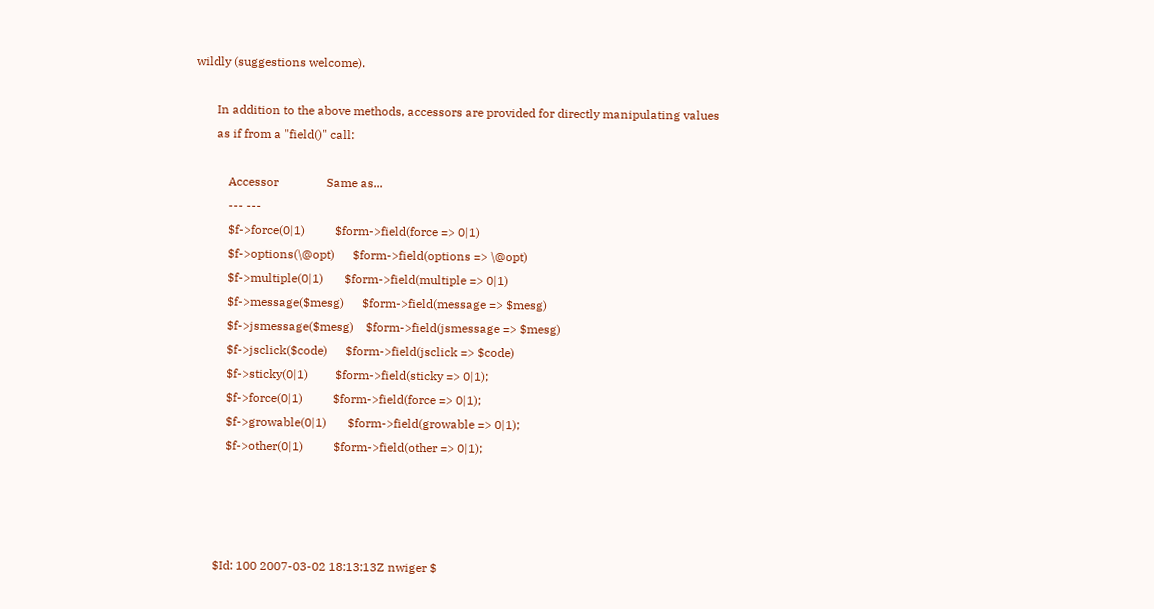wildly (suggestions welcome).

       In addition to the above methods, accessors are provided for directly manipulating values
       as if from a "field()" call:

           Accessor                Same as...
           --- ---
           $f->force(0|1)          $form->field(force => 0|1)
           $f->options(\@opt)      $form->field(options => \@opt)
           $f->multiple(0|1)       $form->field(multiple => 0|1)
           $f->message($mesg)      $form->field(message => $mesg)
           $f->jsmessage($mesg)    $form->field(jsmessage => $mesg)
           $f->jsclick($code)      $form->field(jsclick => $code)
           $f->sticky(0|1)         $form->field(sticky => 0|1);
           $f->force(0|1)          $form->field(force => 0|1);
           $f->growable(0|1)       $form->field(growable => 0|1);
           $f->other(0|1)          $form->field(other => 0|1);




       $Id: 100 2007-03-02 18:13:13Z nwiger $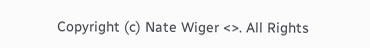Copyright (c) Nate Wiger <>. All Rights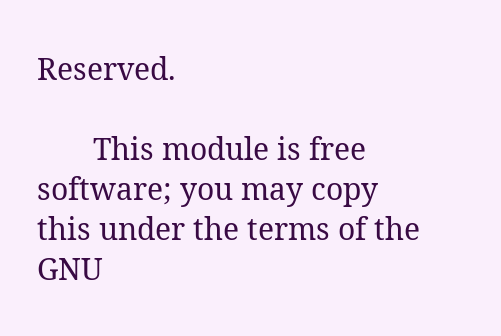Reserved.

       This module is free software; you may copy this under the terms of the GNU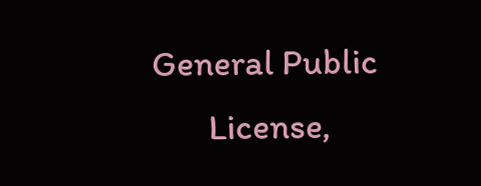General Public
       License,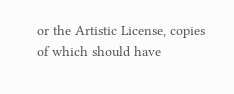or the Artistic License, copies of which should have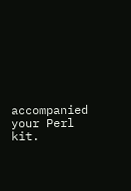accompanied your Perl kit.